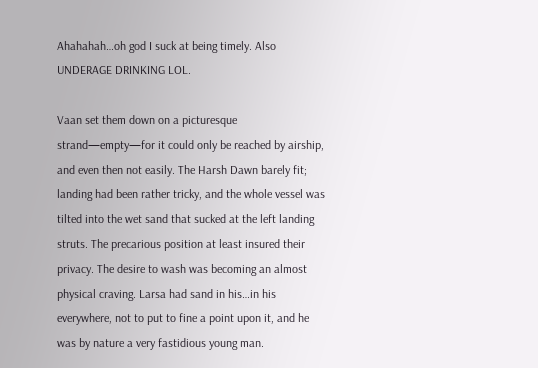Ahahahah…oh god I suck at being timely. Also UNDERAGE DRINKING LOL.

Vaan set them down on a picturesque strand—empty—for it could only be reached by airship, and even then not easily. The Harsh Dawn barely fit; landing had been rather tricky, and the whole vessel was tilted into the wet sand that sucked at the left landing struts. The precarious position at least insured their privacy. The desire to wash was becoming an almost physical craving. Larsa had sand in his…in his everywhere, not to put to fine a point upon it, and he was by nature a very fastidious young man.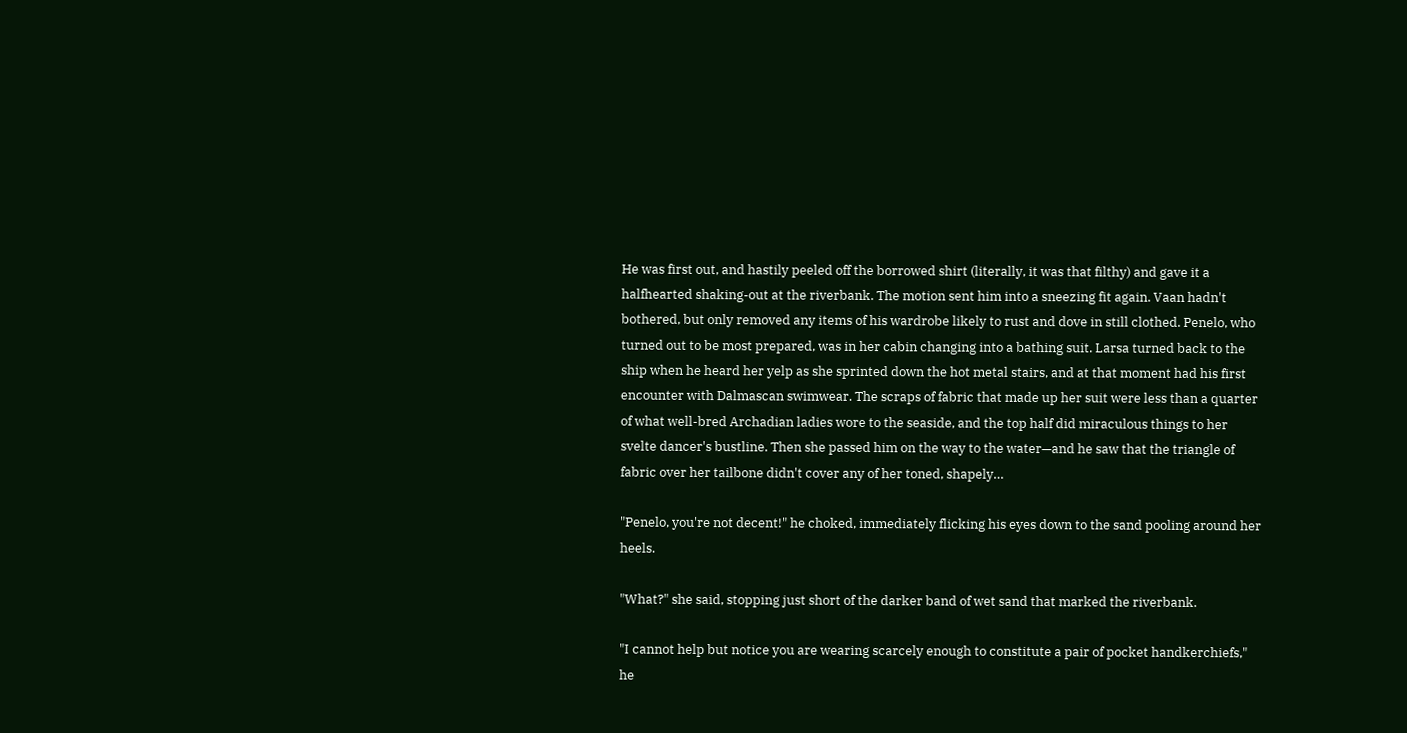He was first out, and hastily peeled off the borrowed shirt (literally, it was that filthy) and gave it a halfhearted shaking-out at the riverbank. The motion sent him into a sneezing fit again. Vaan hadn't bothered, but only removed any items of his wardrobe likely to rust and dove in still clothed. Penelo, who turned out to be most prepared, was in her cabin changing into a bathing suit. Larsa turned back to the ship when he heard her yelp as she sprinted down the hot metal stairs, and at that moment had his first encounter with Dalmascan swimwear. The scraps of fabric that made up her suit were less than a quarter of what well-bred Archadian ladies wore to the seaside, and the top half did miraculous things to her svelte dancer's bustline. Then she passed him on the way to the water—and he saw that the triangle of fabric over her tailbone didn't cover any of her toned, shapely…

"Penelo, you're not decent!" he choked, immediately flicking his eyes down to the sand pooling around her heels.

"What?" she said, stopping just short of the darker band of wet sand that marked the riverbank.

"I cannot help but notice you are wearing scarcely enough to constitute a pair of pocket handkerchiefs," he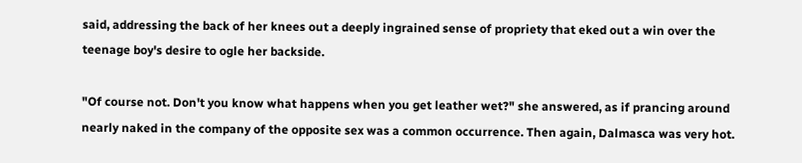said, addressing the back of her knees out a deeply ingrained sense of propriety that eked out a win over the teenage boy's desire to ogle her backside.

"Of course not. Don't you know what happens when you get leather wet?" she answered, as if prancing around nearly naked in the company of the opposite sex was a common occurrence. Then again, Dalmasca was very hot.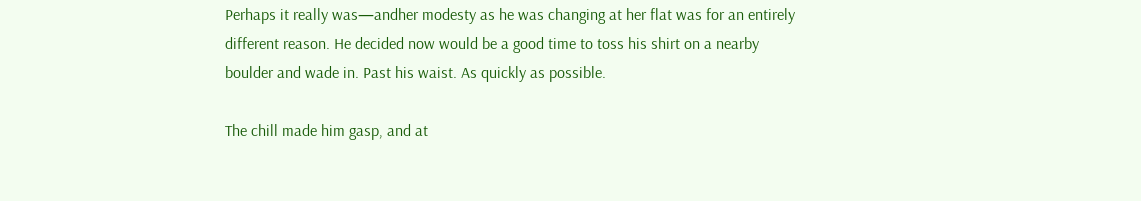Perhaps it really was—andher modesty as he was changing at her flat was for an entirely different reason. He decided now would be a good time to toss his shirt on a nearby boulder and wade in. Past his waist. As quickly as possible.

The chill made him gasp, and at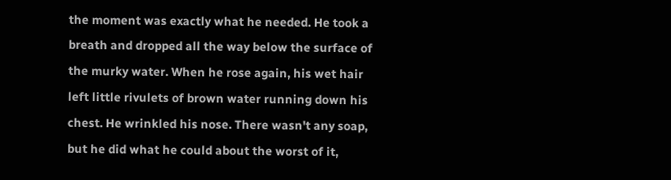the moment was exactly what he needed. He took a breath and dropped all the way below the surface of the murky water. When he rose again, his wet hair left little rivulets of brown water running down his chest. He wrinkled his nose. There wasn't any soap, but he did what he could about the worst of it,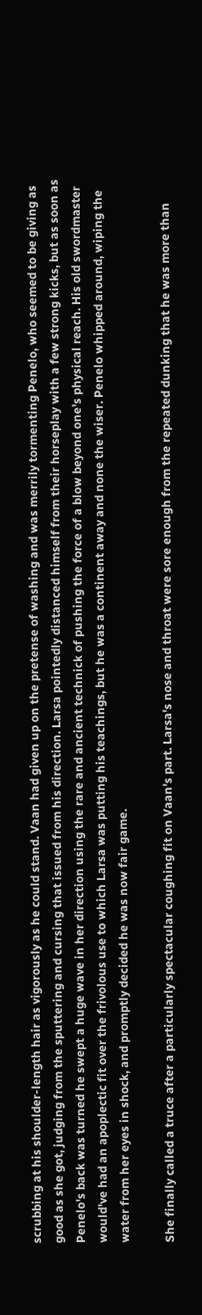scrubbing at his shoulder-length hair as vigorously as he could stand. Vaan had given up on the pretense of washing and was merrily tormenting Penelo, who seemed to be giving as good as she got, judging from the sputtering and cursing that issued from his direction. Larsa pointedly distanced himself from their horseplay with a few strong kicks, but as soon as Penelo's back was turned he swept a huge wave in her direction using the rare and ancient technick of pushing the force of a blow beyond one's physical reach. His old swordmaster would've had an apoplectic fit over the frivolous use to which Larsa was putting his teachings, but he was a continent away and none the wiser. Penelo whipped around, wiping the water from her eyes in shock, and promptly decided he was now fair game.

She finally called a truce after a particularly spectacular coughing fit on Vaan's part. Larsa's nose and throat were sore enough from the repeated dunking that he was more than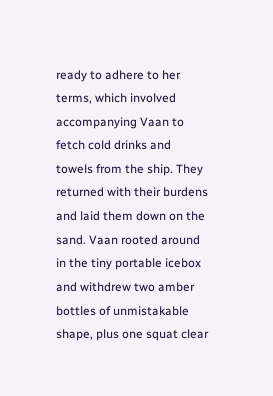ready to adhere to her terms, which involved accompanying Vaan to fetch cold drinks and towels from the ship. They returned with their burdens and laid them down on the sand. Vaan rooted around in the tiny portable icebox and withdrew two amber bottles of unmistakable shape, plus one squat clear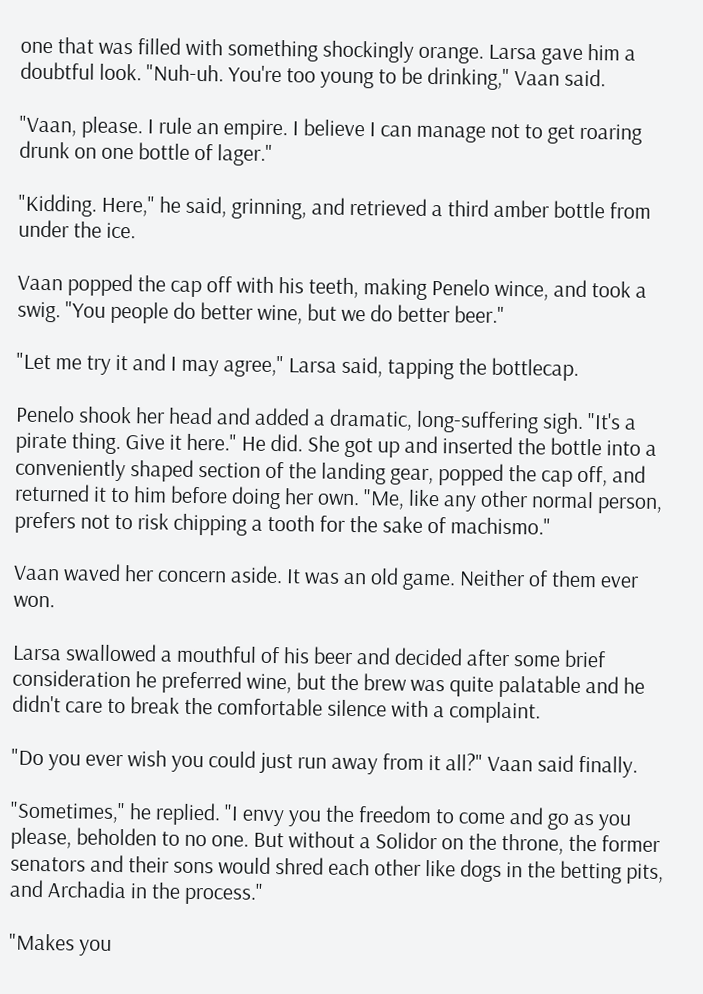one that was filled with something shockingly orange. Larsa gave him a doubtful look. "Nuh-uh. You're too young to be drinking," Vaan said.

"Vaan, please. I rule an empire. I believe I can manage not to get roaring drunk on one bottle of lager."

"Kidding. Here," he said, grinning, and retrieved a third amber bottle from under the ice.

Vaan popped the cap off with his teeth, making Penelo wince, and took a swig. "You people do better wine, but we do better beer."

"Let me try it and I may agree," Larsa said, tapping the bottlecap.

Penelo shook her head and added a dramatic, long-suffering sigh. "It's a pirate thing. Give it here." He did. She got up and inserted the bottle into a conveniently shaped section of the landing gear, popped the cap off, and returned it to him before doing her own. "Me, like any other normal person, prefers not to risk chipping a tooth for the sake of machismo."

Vaan waved her concern aside. It was an old game. Neither of them ever won.

Larsa swallowed a mouthful of his beer and decided after some brief consideration he preferred wine, but the brew was quite palatable and he didn't care to break the comfortable silence with a complaint.

"Do you ever wish you could just run away from it all?" Vaan said finally.

"Sometimes," he replied. "I envy you the freedom to come and go as you please, beholden to no one. But without a Solidor on the throne, the former senators and their sons would shred each other like dogs in the betting pits, and Archadia in the process."

"Makes you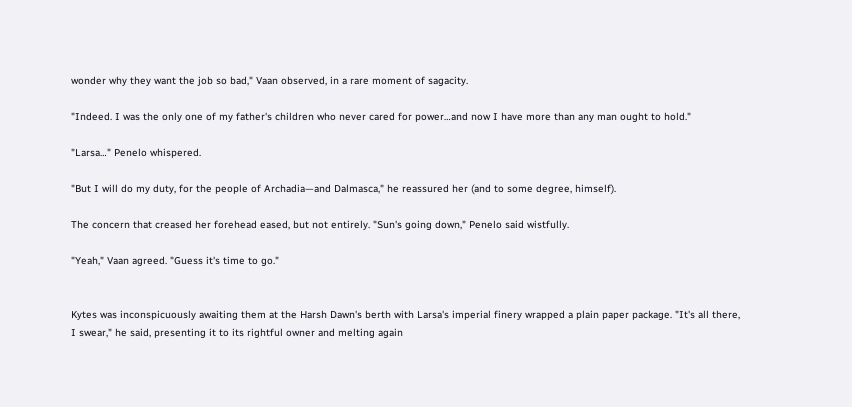wonder why they want the job so bad," Vaan observed, in a rare moment of sagacity.

"Indeed. I was the only one of my father's children who never cared for power…and now I have more than any man ought to hold."

"Larsa…" Penelo whispered.

"But I will do my duty, for the people of Archadia—and Dalmasca," he reassured her (and to some degree, himself).

The concern that creased her forehead eased, but not entirely. "Sun's going down," Penelo said wistfully.

"Yeah," Vaan agreed. "Guess it's time to go."


Kytes was inconspicuously awaiting them at the Harsh Dawn's berth with Larsa's imperial finery wrapped a plain paper package. "It's all there, I swear," he said, presenting it to its rightful owner and melting again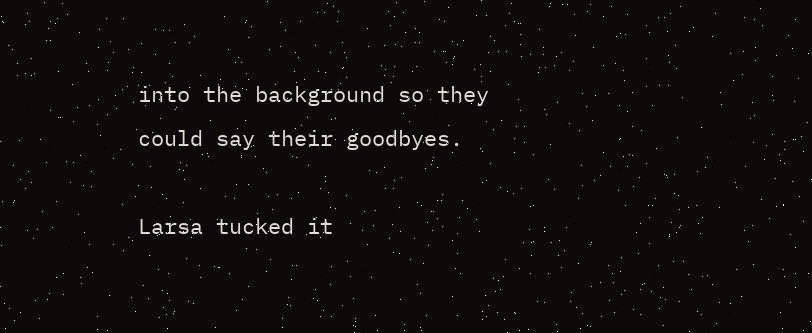into the background so they could say their goodbyes.

Larsa tucked it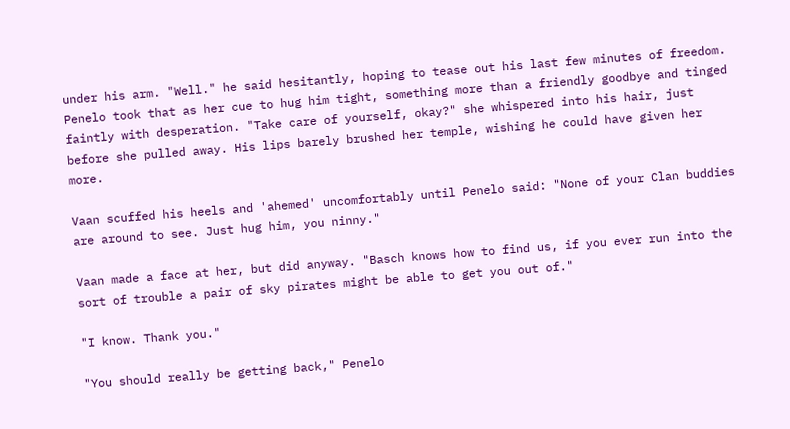under his arm. "Well." he said hesitantly, hoping to tease out his last few minutes of freedom. Penelo took that as her cue to hug him tight, something more than a friendly goodbye and tinged faintly with desperation. "Take care of yourself, okay?" she whispered into his hair, just before she pulled away. His lips barely brushed her temple, wishing he could have given her more.

Vaan scuffed his heels and 'ahemed' uncomfortably until Penelo said: "None of your Clan buddies are around to see. Just hug him, you ninny."

Vaan made a face at her, but did anyway. "Basch knows how to find us, if you ever run into the sort of trouble a pair of sky pirates might be able to get you out of."

"I know. Thank you."

"You should really be getting back," Penelo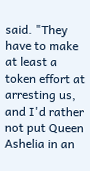said. "They have to make at least a token effort at arresting us, and I'd rather not put Queen Ashelia in an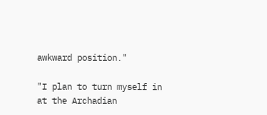awkward position."

"I plan to turn myself in at the Archadian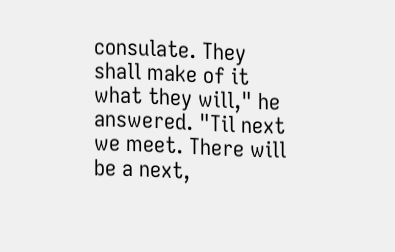consulate. They shall make of it what they will," he answered. "Til next we meet. There will be a next,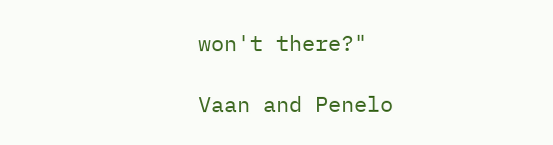won't there?"

Vaan and Penelo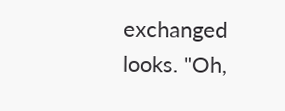exchanged looks. "Oh,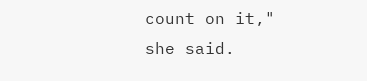count on it," she said.